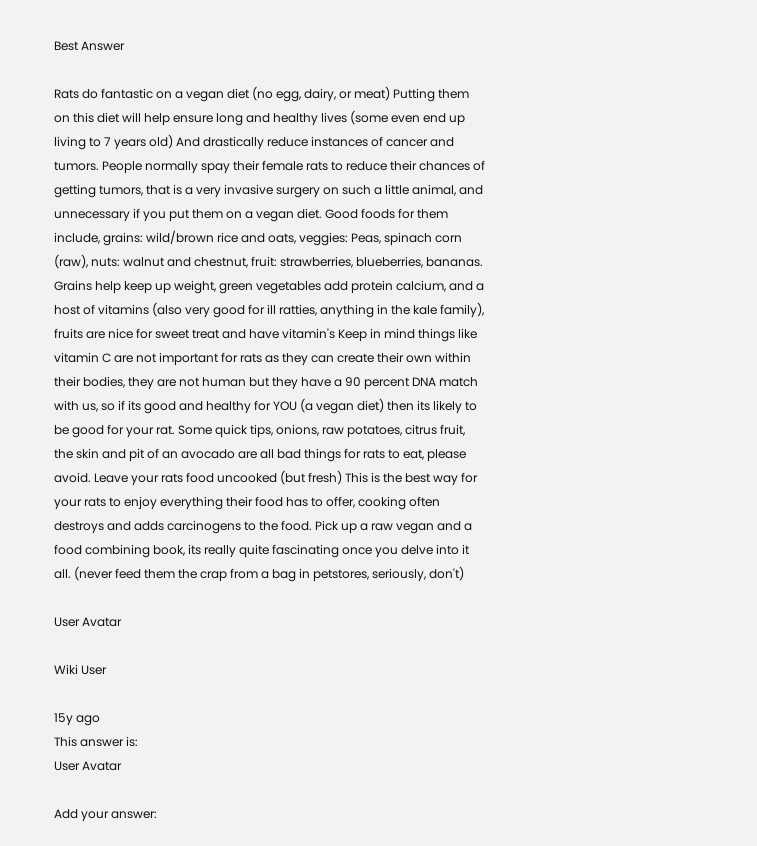Best Answer

Rats do fantastic on a vegan diet (no egg, dairy, or meat) Putting them on this diet will help ensure long and healthy lives (some even end up living to 7 years old) And drastically reduce instances of cancer and tumors. People normally spay their female rats to reduce their chances of getting tumors, that is a very invasive surgery on such a little animal, and unnecessary if you put them on a vegan diet. Good foods for them include, grains: wild/brown rice and oats, veggies: Peas, spinach corn (raw), nuts: walnut and chestnut, fruit: strawberries, blueberries, bananas. Grains help keep up weight, green vegetables add protein calcium, and a host of vitamins (also very good for ill ratties, anything in the kale family), fruits are nice for sweet treat and have vitamin's Keep in mind things like vitamin C are not important for rats as they can create their own within their bodies, they are not human but they have a 90 percent DNA match with us, so if its good and healthy for YOU (a vegan diet) then its likely to be good for your rat. Some quick tips, onions, raw potatoes, citrus fruit, the skin and pit of an avocado are all bad things for rats to eat, please avoid. Leave your rats food uncooked (but fresh) This is the best way for your rats to enjoy everything their food has to offer, cooking often destroys and adds carcinogens to the food. Pick up a raw vegan and a food combining book, its really quite fascinating once you delve into it all. (never feed them the crap from a bag in petstores, seriously, don't)

User Avatar

Wiki User

15y ago
This answer is:
User Avatar

Add your answer: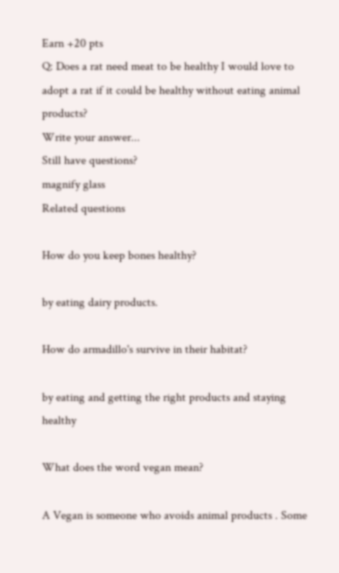Earn +20 pts
Q: Does a rat need meat to be healthy I would love to adopt a rat if it could be healthy without eating animal products?
Write your answer...
Still have questions?
magnify glass
Related questions

How do you keep bones healthy?

by eating dairy products.

How do armadillo's survive in their habitat?

by eating and getting the right products and staying healthy

What does the word vegan mean?

A Vegan is someone who avoids animal products . Some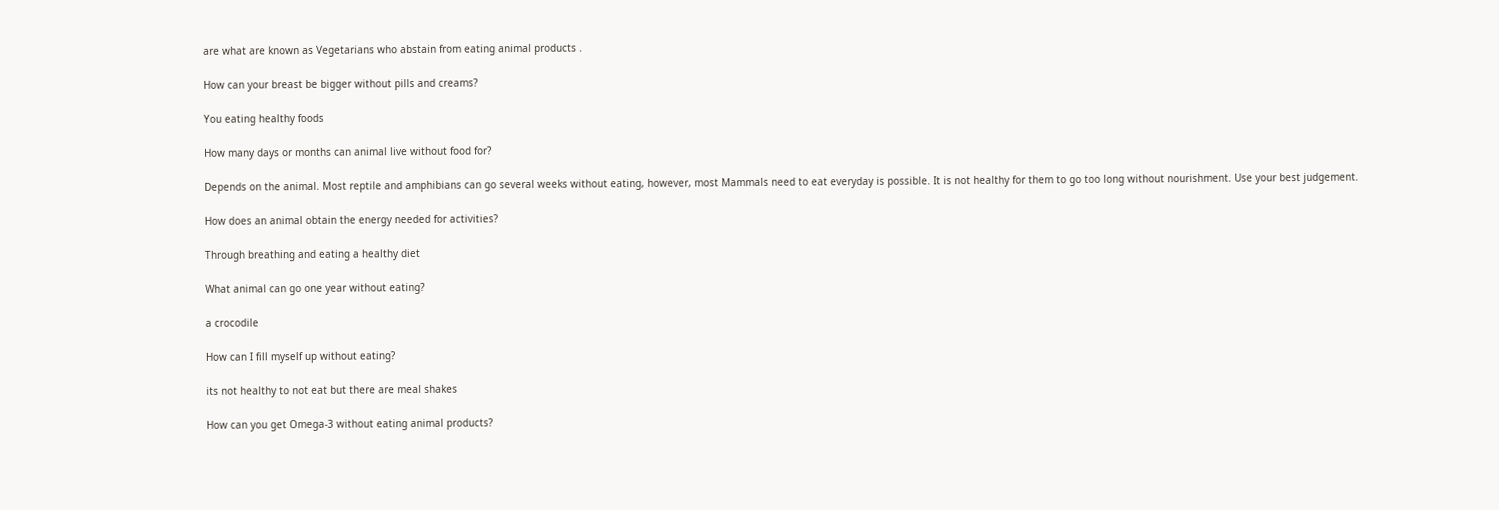are what are known as Vegetarians who abstain from eating animal products .

How can your breast be bigger without pills and creams?

You eating healthy foods

How many days or months can animal live without food for?

Depends on the animal. Most reptile and amphibians can go several weeks without eating, however, most Mammals need to eat everyday is possible. It is not healthy for them to go too long without nourishment. Use your best judgement.

How does an animal obtain the energy needed for activities?

Through breathing and eating a healthy diet

What animal can go one year without eating?

a crocodile

How can I fill myself up without eating?

its not healthy to not eat but there are meal shakes

How can you get Omega-3 without eating animal products?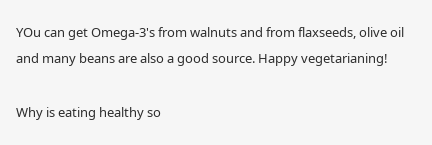YOu can get Omega-3's from walnuts and from flaxseeds, olive oil and many beans are also a good source. Happy vegetarianing!

Why is eating healthy so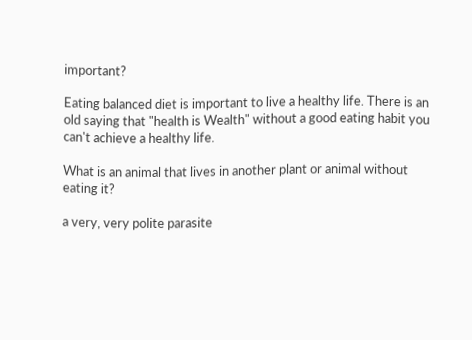important?

Eating balanced diet is important to live a healthy life. There is an old saying that "health is Wealth" without a good eating habit you can't achieve a healthy life.

What is an animal that lives in another plant or animal without eating it?

a very, very polite parasite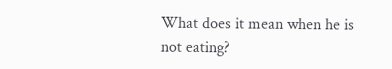What does it mean when he is not eating?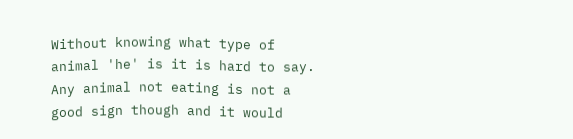Without knowing what type of animal 'he' is it is hard to say. Any animal not eating is not a good sign though and it would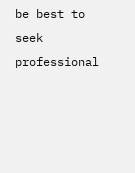be best to seek professional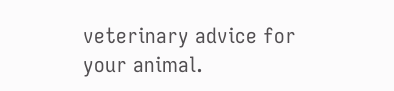veterinary advice for your animal.